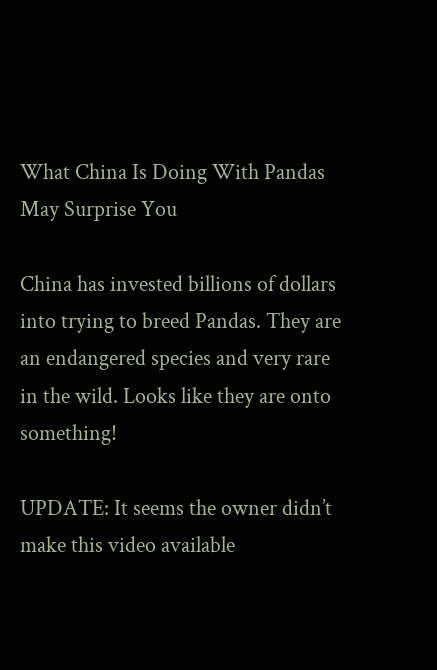What China Is Doing With Pandas May Surprise You

China has invested billions of dollars into trying to breed Pandas. They are an endangered species and very rare in the wild. Looks like they are onto something!

UPDATE: It seems the owner didn’t make this video available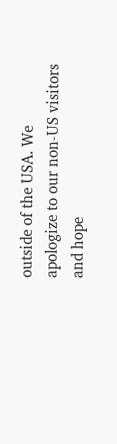outside of the USA. We apologize to our non-US visitors and hope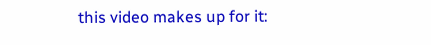this video makes up for it: